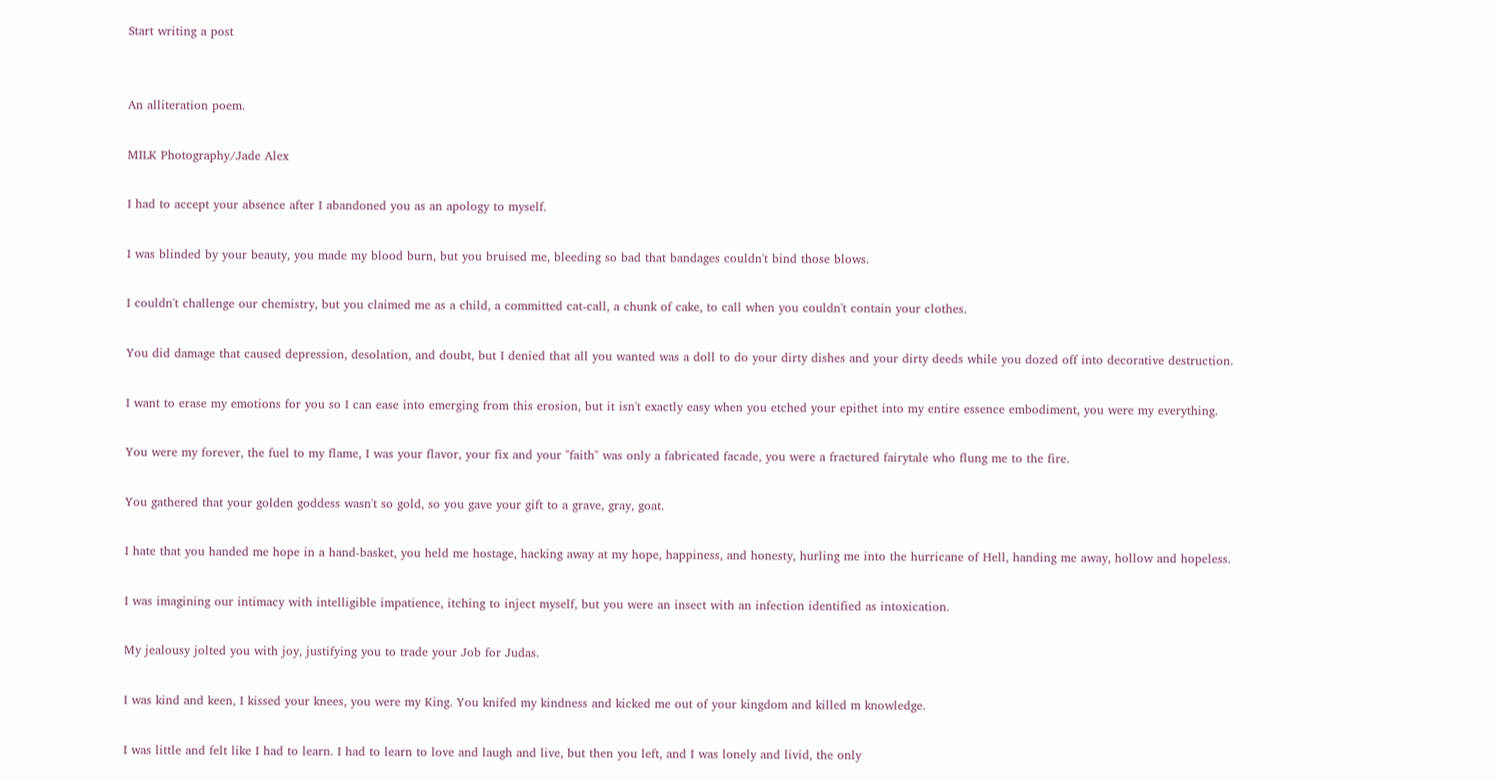Start writing a post


An alliteration poem.

MILK Photography/Jade Alex

I had to accept your absence after I abandoned you as an apology to myself.

I was blinded by your beauty, you made my blood burn, but you bruised me, bleeding so bad that bandages couldn't bind those blows.

I couldn't challenge our chemistry, but you claimed me as a child, a committed cat-call, a chunk of cake, to call when you couldn't contain your clothes.

You did damage that caused depression, desolation, and doubt, but I denied that all you wanted was a doll to do your dirty dishes and your dirty deeds while you dozed off into decorative destruction.

I want to erase my emotions for you so I can ease into emerging from this erosion, but it isn't exactly easy when you etched your epithet into my entire essence embodiment, you were my everything.

You were my forever, the fuel to my flame, I was your flavor, your fix and your "faith" was only a fabricated facade, you were a fractured fairytale who flung me to the fire.

You gathered that your golden goddess wasn't so gold, so you gave your gift to a grave, gray, goat.

I hate that you handed me hope in a hand-basket, you held me hostage, hacking away at my hope, happiness, and honesty, hurling me into the hurricane of Hell, handing me away, hollow and hopeless.

I was imagining our intimacy with intelligible impatience, itching to inject myself, but you were an insect with an infection identified as intoxication.

My jealousy jolted you with joy, justifying you to trade your Job for Judas.

I was kind and keen, I kissed your knees, you were my King. You knifed my kindness and kicked me out of your kingdom and killed m knowledge.

I was little and felt like I had to learn. I had to learn to love and laugh and live, but then you left, and I was lonely and livid, the only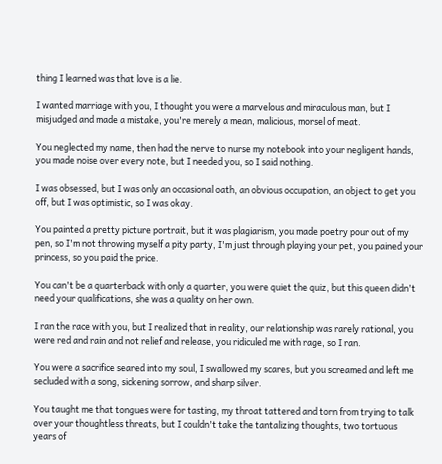thing I learned was that love is a lie.

I wanted marriage with you, I thought you were a marvelous and miraculous man, but I misjudged and made a mistake, you're merely a mean, malicious, morsel of meat.

You neglected my name, then had the nerve to nurse my notebook into your negligent hands, you made noise over every note, but I needed you, so I said nothing.

I was obsessed, but I was only an occasional oath, an obvious occupation, an object to get you off, but I was optimistic, so I was okay.

You painted a pretty picture portrait, but it was plagiarism, you made poetry pour out of my pen, so I'm not throwing myself a pity party, I'm just through playing your pet, you pained your princess, so you paid the price.

You can't be a quarterback with only a quarter, you were quiet the quiz, but this queen didn't need your qualifications, she was a quality on her own.

I ran the race with you, but I realized that in reality, our relationship was rarely rational, you were red and rain and not relief and release, you ridiculed me with rage, so I ran.

You were a sacrifice seared into my soul, I swallowed my scares, but you screamed and left me secluded with a song, sickening sorrow, and sharp silver.

You taught me that tongues were for tasting, my throat tattered and torn from trying to talk over your thoughtless threats, but I couldn't take the tantalizing thoughts, two tortuous years of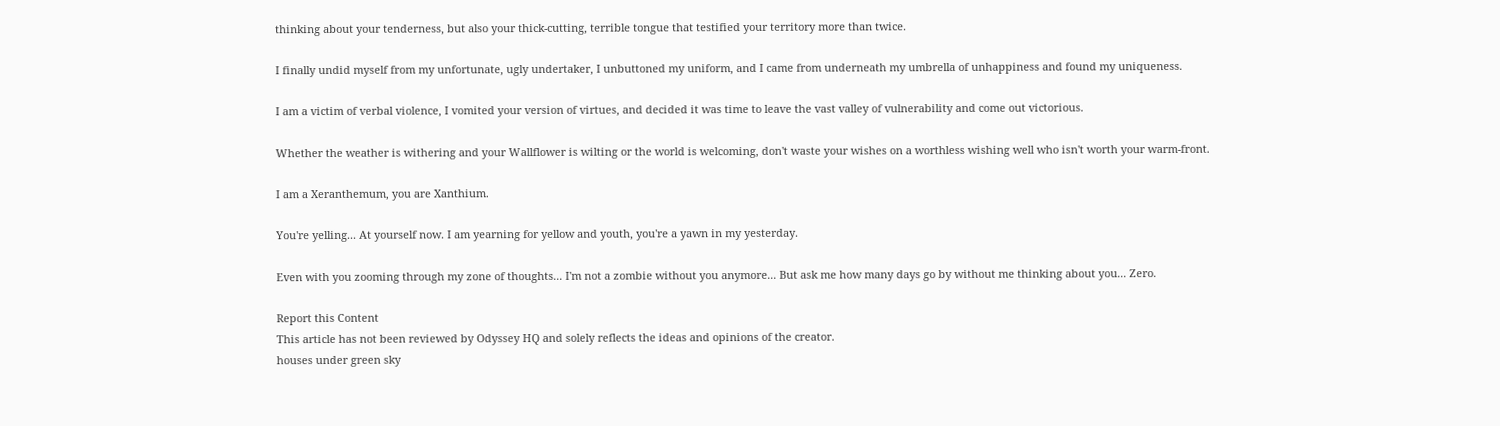thinking about your tenderness, but also your thick-cutting, terrible tongue that testified your territory more than twice.

I finally undid myself from my unfortunate, ugly undertaker, I unbuttoned my uniform, and I came from underneath my umbrella of unhappiness and found my uniqueness.

I am a victim of verbal violence, I vomited your version of virtues, and decided it was time to leave the vast valley of vulnerability and come out victorious.

Whether the weather is withering and your Wallflower is wilting or the world is welcoming, don't waste your wishes on a worthless wishing well who isn't worth your warm-front.

I am a Xeranthemum, you are Xanthium.

You're yelling... At yourself now. I am yearning for yellow and youth, you're a yawn in my yesterday.

Even with you zooming through my zone of thoughts... I'm not a zombie without you anymore... But ask me how many days go by without me thinking about you... Zero.

Report this Content
This article has not been reviewed by Odyssey HQ and solely reflects the ideas and opinions of the creator.
houses under green sky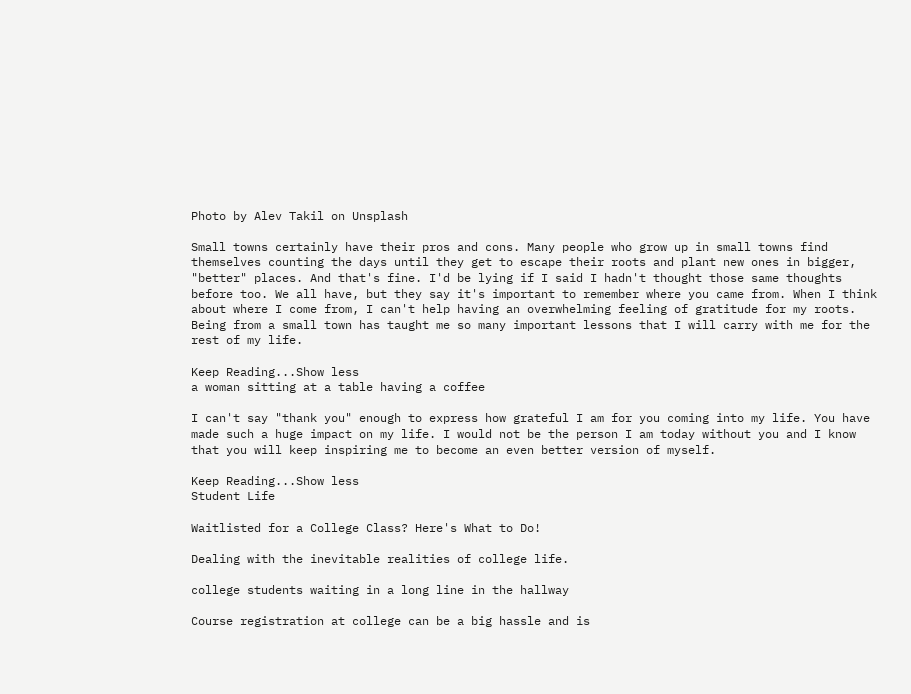Photo by Alev Takil on Unsplash

Small towns certainly have their pros and cons. Many people who grow up in small towns find themselves counting the days until they get to escape their roots and plant new ones in bigger, "better" places. And that's fine. I'd be lying if I said I hadn't thought those same thoughts before too. We all have, but they say it's important to remember where you came from. When I think about where I come from, I can't help having an overwhelming feeling of gratitude for my roots. Being from a small town has taught me so many important lessons that I will carry with me for the rest of my life.

Keep Reading...Show less
a woman sitting at a table having a coffee

I can't say "thank you" enough to express how grateful I am for you coming into my life. You have made such a huge impact on my life. I would not be the person I am today without you and I know that you will keep inspiring me to become an even better version of myself.

Keep Reading...Show less
Student Life

Waitlisted for a College Class? Here's What to Do!

Dealing with the inevitable realities of college life.

college students waiting in a long line in the hallway

Course registration at college can be a big hassle and is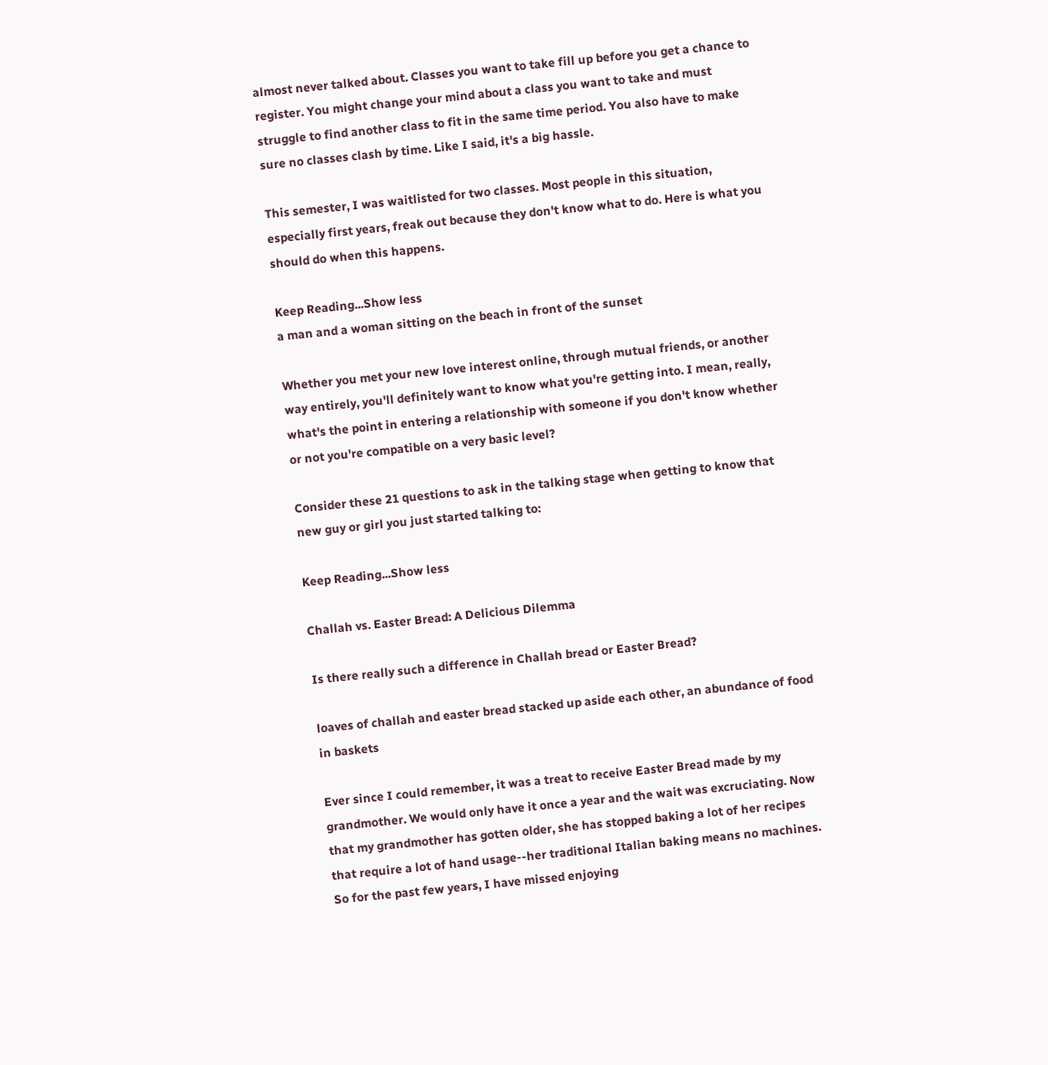almost never talked about. Classes you want to take fill up before you get a chance to register. You might change your mind about a class you want to take and must struggle to find another class to fit in the same time period. You also have to make sure no classes clash by time. Like I said, it's a big hassle.

This semester, I was waitlisted for two classes. Most people in this situation, especially first years, freak out because they don't know what to do. Here is what you should do when this happens.

Keep Reading...Show less
a man and a woman sitting on the beach in front of the sunset

Whether you met your new love interest online, through mutual friends, or another way entirely, you'll definitely want to know what you're getting into. I mean, really, what's the point in entering a relationship with someone if you don't know whether or not you're compatible on a very basic level?

Consider these 21 questions to ask in the talking stage when getting to know that new guy or girl you just started talking to:

Keep Reading...Show less

Challah vs. Easter Bread: A Delicious Dilemma

Is there really such a difference in Challah bread or Easter Bread?

loaves of challah and easter bread stacked up aside each other, an abundance of food in baskets

Ever since I could remember, it was a treat to receive Easter Bread made by my grandmother. We would only have it once a year and the wait was excruciating. Now that my grandmother has gotten older, she has stopped baking a lot of her recipes that require a lot of hand usage--her traditional Italian baking means no machines. So for the past few years, I have missed enjoying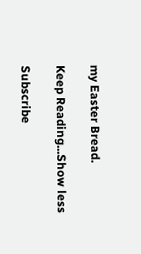my Easter Bread.

Keep Reading...Show less

Subscribe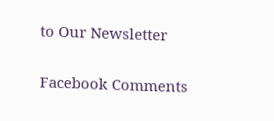to Our Newsletter

Facebook Comments